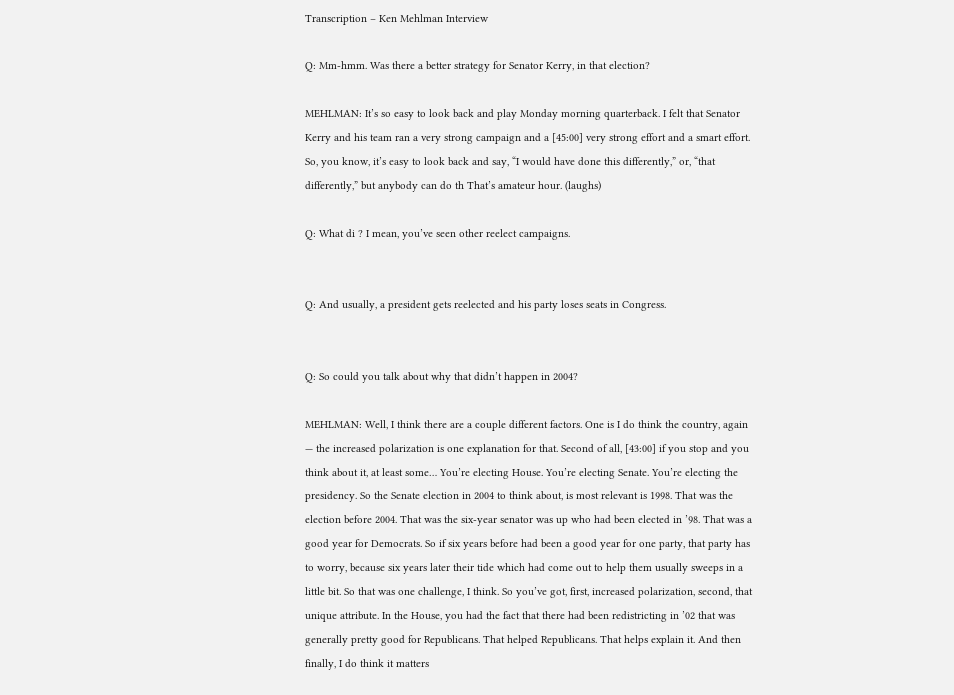Transcription – Ken Mehlman Interview

Q: Mm-hmm. Was there a better strategy for Senator Kerry, in that election?

MEHLMAN: It’s so easy to look back and play Monday morning quarterback. I felt that Senator Kerry and his team ran a very strong campaign and a [45:00] very strong effort and a smart effort. So, you know, it’s easy to look back and say, “I would have done this differently,” or, “that differently,” but anybody can do th That’s amateur hour. (laughs)

Q: What di ? I mean, you’ve seen other reelect campaigns.


Q: And usually, a president gets reelected and his party loses seats in Congress.


Q: So could you talk about why that didn’t happen in 2004?

MEHLMAN: Well, I think there are a couple different factors. One is I do think the country, again — the increased polarization is one explanation for that. Second of all, [43:00] if you stop and you think about it, at least some… You’re electing House. You’re electing Senate. You’re electing the presidency. So the Senate election in 2004 to think about, is most relevant is 1998. That was the election before 2004. That was the six-year senator was up who had been elected in ’98. That was a good year for Democrats. So if six years before had been a good year for one party, that party has to worry, because six years later their tide which had come out to help them usually sweeps in a little bit. So that was one challenge, I think. So you’ve got, first, increased polarization, second, that unique attribute. In the House, you had the fact that there had been redistricting in ’02 that was generally pretty good for Republicans. That helped Republicans. That helps explain it. And then finally, I do think it matters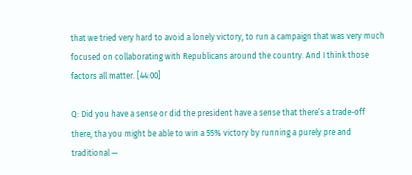that we tried very hard to avoid a lonely victory, to run a campaign that was very much focused on collaborating with Republicans around the country. And I think those factors all matter. [44:00]

Q: Did you have a sense or did the president have a sense that there’s a trade-off there, tha you might be able to win a 55% victory by running a purely pre and traditional —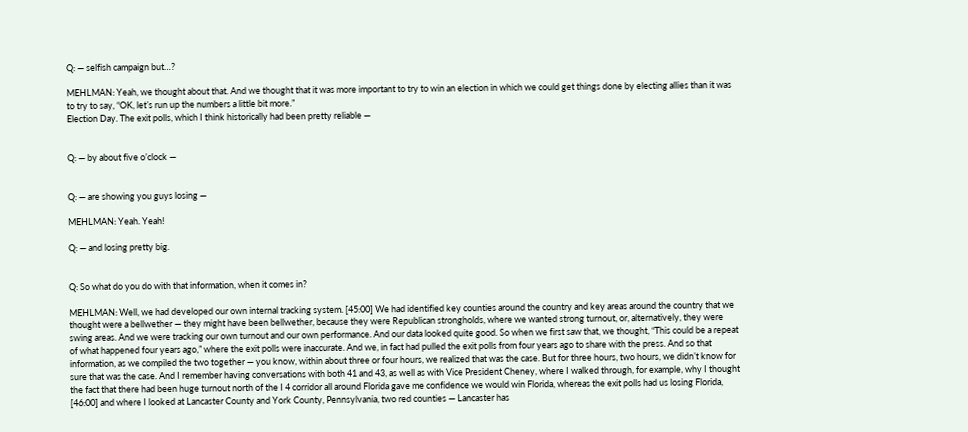Q: — selfish campaign but…?

MEHLMAN: Yeah, we thought about that. And we thought that it was more important to try to win an election in which we could get things done by electing allies than it was to try to say, “OK, let’s run up the numbers a little bit more.”
Election Day. The exit polls, which I think historically had been pretty reliable —


Q: — by about five o’clock —


Q: — are showing you guys losing —

MEHLMAN: Yeah. Yeah!

Q: — and losing pretty big.


Q: So what do you do with that information, when it comes in?

MEHLMAN: Well, we had developed our own internal tracking system. [45:00] We had identified key counties around the country and key areas around the country that we thought were a bellwether — they might have been bellwether, because they were Republican strongholds, where we wanted strong turnout, or, alternatively, they were swing areas. And we were tracking our own turnout and our own performance. And our data looked quite good. So when we first saw that, we thought, “This could be a repeat of what happened four years ago,” where the exit polls were inaccurate. And we, in fact had pulled the exit polls from four years ago to share with the press. And so that information, as we compiled the two together — you know, within about three or four hours, we realized that was the case. But for three hours, two hours, we didn’t know for sure that was the case. And I remember having conversations with both 41 and 43, as well as with Vice President Cheney, where I walked through, for example, why I thought the fact that there had been huge turnout north of the I 4 corridor all around Florida gave me confidence we would win Florida, whereas the exit polls had us losing Florida, [46:00] and where I looked at Lancaster County and York County, Pennsylvania, two red counties — Lancaster has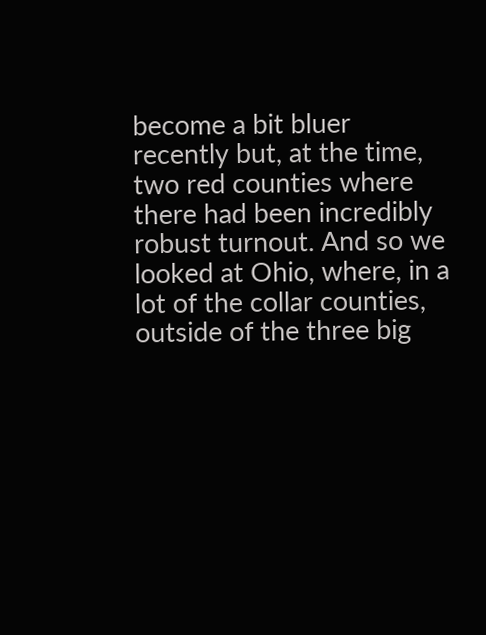become a bit bluer recently but, at the time, two red counties where there had been incredibly robust turnout. And so we looked at Ohio, where, in a lot of the collar counties, outside of the three big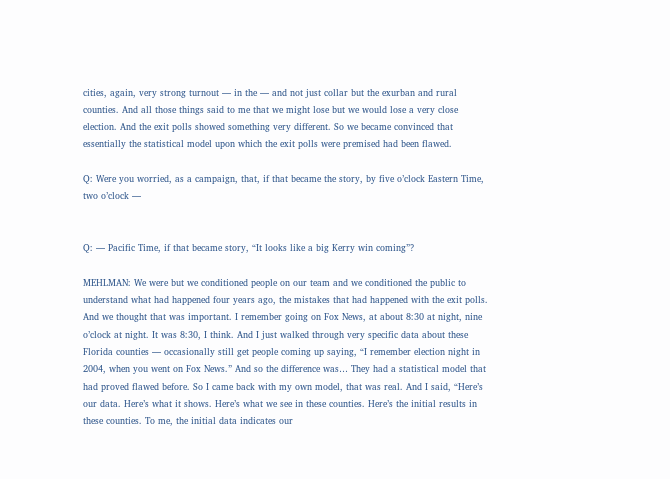cities, again, very strong turnout — in the — and not just collar but the exurban and rural counties. And all those things said to me that we might lose but we would lose a very close election. And the exit polls showed something very different. So we became convinced that essentially the statistical model upon which the exit polls were premised had been flawed.

Q: Were you worried, as a campaign, that, if that became the story, by five o’clock Eastern Time, two o’clock —


Q: — Pacific Time, if that became story, “It looks like a big Kerry win coming”?

MEHLMAN: We were but we conditioned people on our team and we conditioned the public to understand what had happened four years ago, the mistakes that had happened with the exit polls. And we thought that was important. I remember going on Fox News, at about 8:30 at night, nine o’clock at night. It was 8:30, I think. And I just walked through very specific data about these Florida counties — occasionally still get people coming up saying, “I remember election night in 2004, when you went on Fox News.” And so the difference was… They had a statistical model that had proved flawed before. So I came back with my own model, that was real. And I said, “Here’s our data. Here’s what it shows. Here’s what we see in these counties. Here’s the initial results in these counties. To me, the initial data indicates our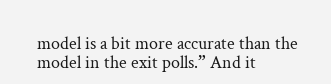model is a bit more accurate than the model in the exit polls.” And it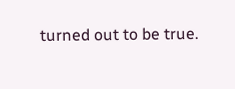turned out to be true.